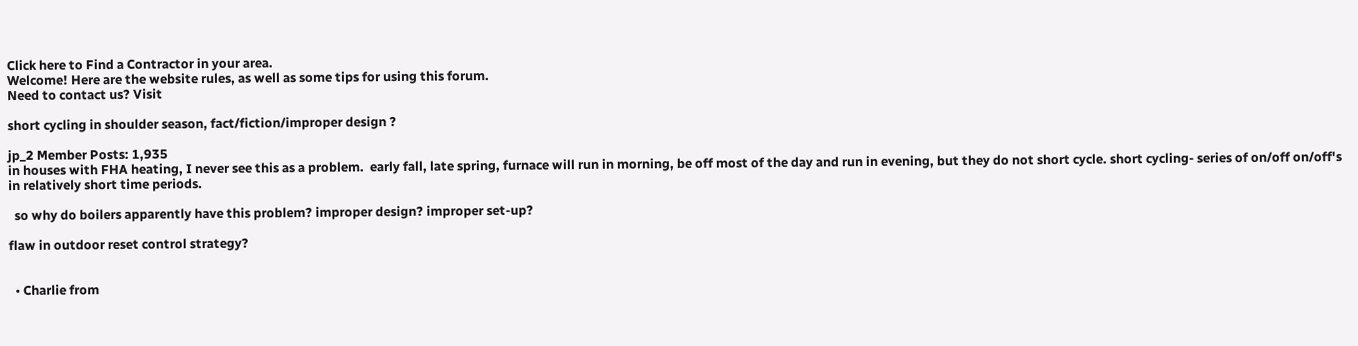Click here to Find a Contractor in your area.
Welcome! Here are the website rules, as well as some tips for using this forum.
Need to contact us? Visit

short cycling in shoulder season, fact/fiction/improper design ?

jp_2 Member Posts: 1,935
in houses with FHA heating, I never see this as a problem.  early fall, late spring, furnace will run in morning, be off most of the day and run in evening, but they do not short cycle. short cycling- series of on/off on/off's in relatively short time periods.

  so why do boilers apparently have this problem? improper design? improper set-up?

flaw in outdoor reset control strategy?


  • Charlie from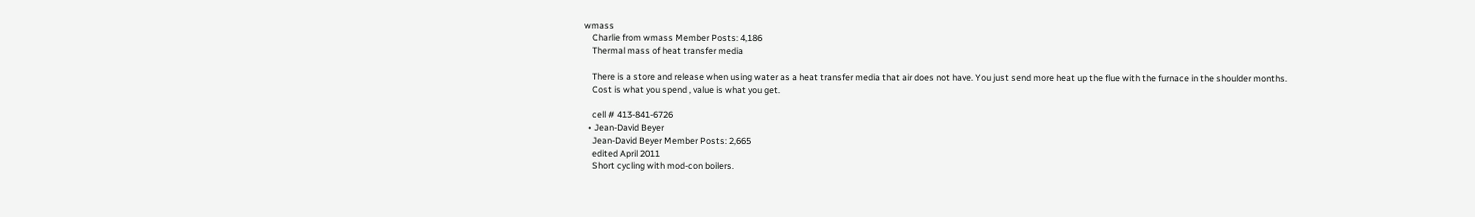wmass
    Charlie from wmass Member Posts: 4,186
    Thermal mass of heat transfer media

    There is a store and release when using water as a heat transfer media that air does not have. You just send more heat up the flue with the furnace in the shoulder months.
    Cost is what you spend , value is what you get.

    cell # 413-841-6726
  • Jean-David Beyer
    Jean-David Beyer Member Posts: 2,665
    edited April 2011
    Short cycling with mod-con boilers.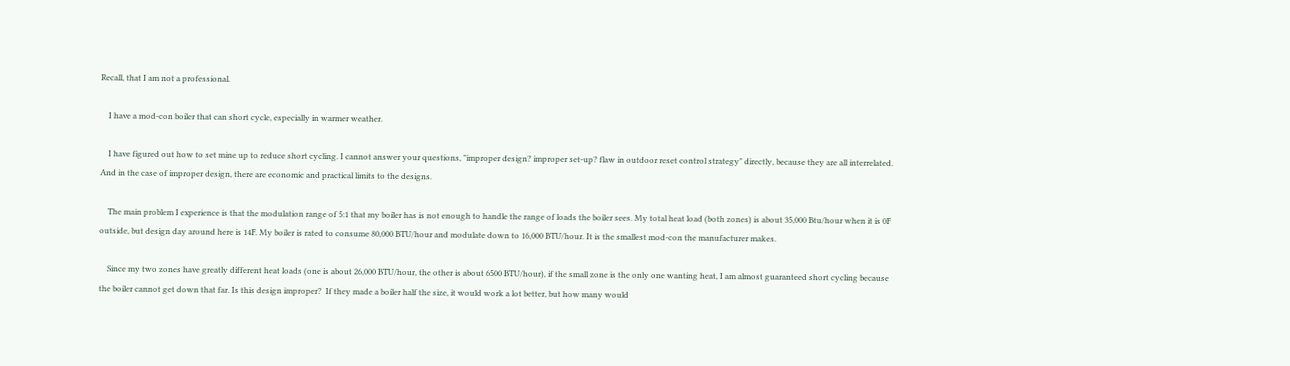Recall, that I am not a professional.

    I have a mod-con boiler that can short cycle, especially in warmer weather.

    I have figured out how to set mine up to reduce short cycling. I cannot answer your questions, "improper design? improper set-up? flaw in outdoor reset control strategy" directly, because they are all interrelated. And in the case of improper design, there are economic and practical limits to the designs.

    The main problem I experience is that the modulation range of 5:1 that my boiler has is not enough to handle the range of loads the boiler sees. My total heat load (both zones) is about 35,000 Btu/hour when it is 0F outside, but design day around here is 14F. My boiler is rated to consume 80,000 BTU/hour and modulate down to 16,000 BTU/hour. It is the smallest mod-con the manufacturer makes.

    Since my two zones have greatly different heat loads (one is about 26,000 BTU/hour, the other is about 6500 BTU/hour), if the small zone is the only one wanting heat, I am almost guaranteed short cycling because the boiler cannot get down that far. Is this design improper?  If they made a boiler half the size, it would work a lot better, but how many would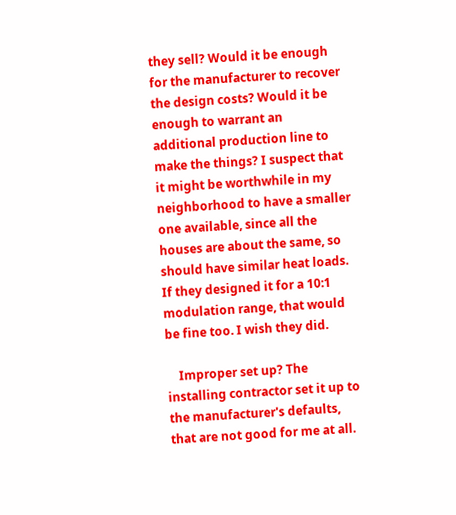they sell? Would it be enough for the manufacturer to recover the design costs? Would it be enough to warrant an additional production line to make the things? I suspect that it might be worthwhile in my neighborhood to have a smaller one available, since all the houses are about the same, so should have similar heat loads. If they designed it for a 10:1 modulation range, that would be fine too. I wish they did.

    Improper set up? The installing contractor set it up to the manufacturer's defaults, that are not good for me at all.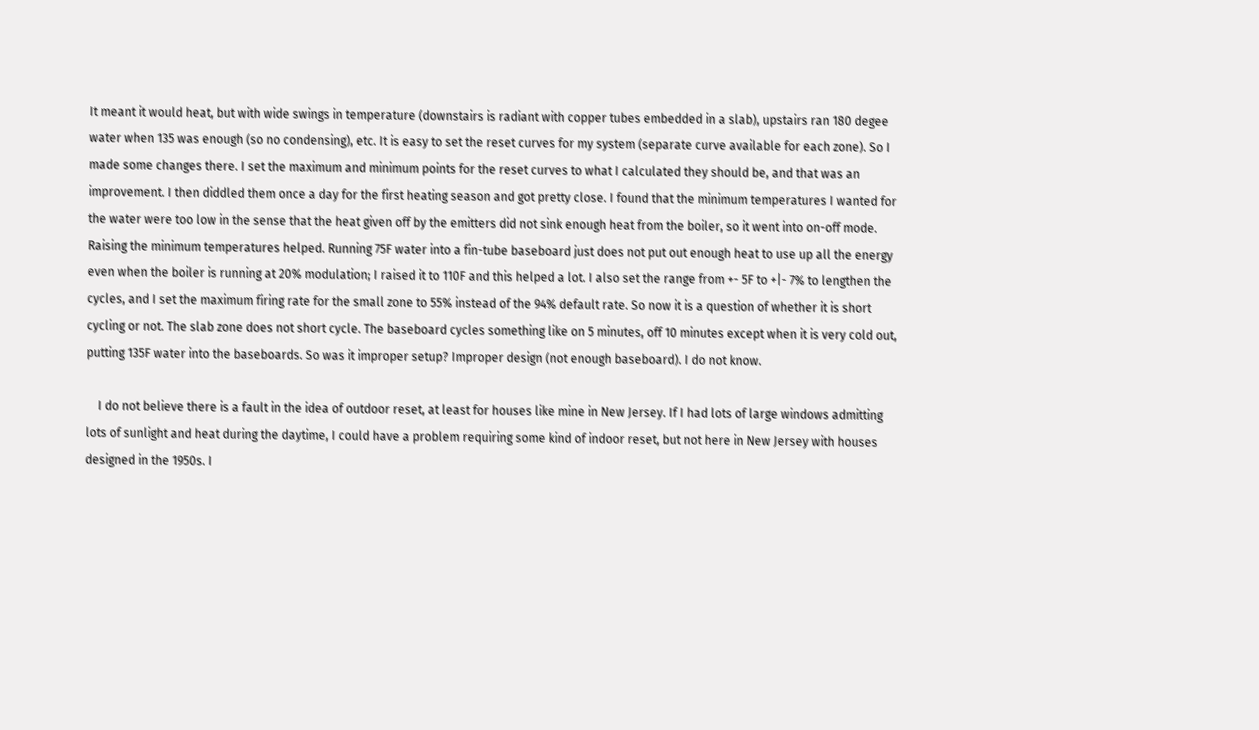It meant it would heat, but with wide swings in temperature (downstairs is radiant with copper tubes embedded in a slab), upstairs ran 180 degee water when 135 was enough (so no condensing), etc. It is easy to set the reset curves for my system (separate curve available for each zone). So I made some changes there. I set the maximum and minimum points for the reset curves to what I calculated they should be, and that was an improvement. I then diddled them once a day for the first heating season and got pretty close. I found that the minimum temperatures I wanted for the water were too low in the sense that the heat given off by the emitters did not sink enough heat from the boiler, so it went into on-off mode. Raising the minimum temperatures helped. Running 75F water into a fin-tube baseboard just does not put out enough heat to use up all the energy even when the boiler is running at 20% modulation; I raised it to 110F and this helped a lot. I also set the range from +- 5F to +|- 7% to lengthen the cycles, and I set the maximum firing rate for the small zone to 55% instead of the 94% default rate. So now it is a question of whether it is short cycling or not. The slab zone does not short cycle. The baseboard cycles something like on 5 minutes, off 10 minutes except when it is very cold out, putting 135F water into the baseboards. So was it improper setup? Improper design (not enough baseboard). I do not know.

    I do not believe there is a fault in the idea of outdoor reset, at least for houses like mine in New Jersey. If I had lots of large windows admitting lots of sunlight and heat during the daytime, I could have a problem requiring some kind of indoor reset, but not here in New Jersey with houses designed in the 1950s. I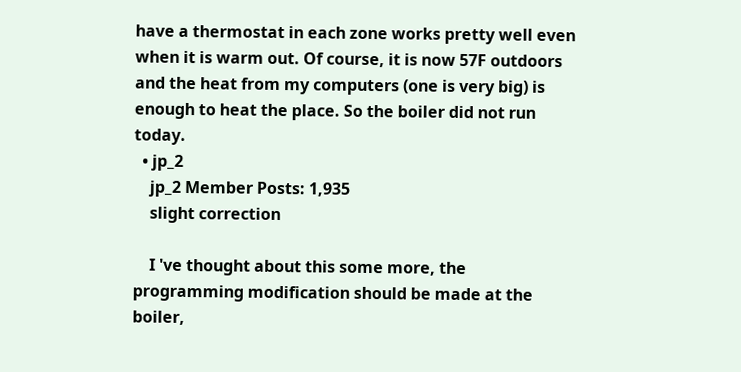have a thermostat in each zone works pretty well even when it is warm out. Of course, it is now 57F outdoors and the heat from my computers (one is very big) is enough to heat the place. So the boiler did not run today.
  • jp_2
    jp_2 Member Posts: 1,935
    slight correction

    I 've thought about this some more, the programming modification should be made at the boiler,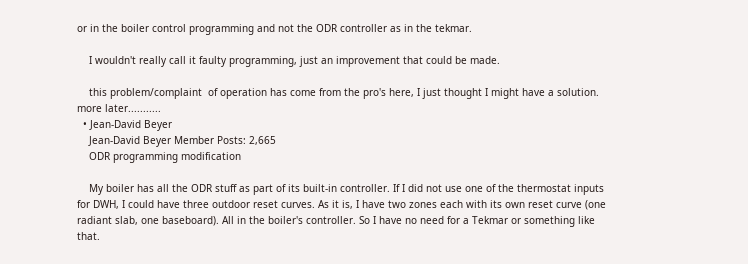or in the boiler control programming and not the ODR controller as in the tekmar.

    I wouldn't really call it faulty programming, just an improvement that could be made.

    this problem/complaint  of operation has come from the pro's here, I just thought I might have a solution.   more later...........
  • Jean-David Beyer
    Jean-David Beyer Member Posts: 2,665
    ODR programming modification

    My boiler has all the ODR stuff as part of its built-in controller. If I did not use one of the thermostat inputs for DWH, I could have three outdoor reset curves. As it is, I have two zones each with its own reset curve (one radiant slab, one baseboard). All in the boiler's controller. So I have no need for a Tekmar or something like that.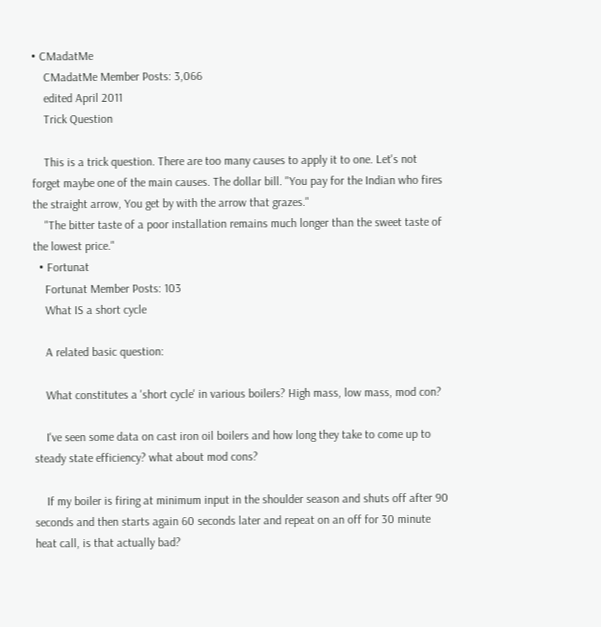• CMadatMe
    CMadatMe Member Posts: 3,066
    edited April 2011
    Trick Question

    This is a trick question. There are too many causes to apply it to one. Let's not forget maybe one of the main causes. The dollar bill. "You pay for the Indian who fires the straight arrow, You get by with the arrow that grazes."
    "The bitter taste of a poor installation remains much longer than the sweet taste of the lowest price."
  • Fortunat
    Fortunat Member Posts: 103
    What IS a short cycle

    A related basic question:

    What constitutes a 'short cycle' in various boilers? High mass, low mass, mod con?

    I've seen some data on cast iron oil boilers and how long they take to come up to steady state efficiency? what about mod cons?

    If my boiler is firing at minimum input in the shoulder season and shuts off after 90 seconds and then starts again 60 seconds later and repeat on an off for 30 minute heat call, is that actually bad?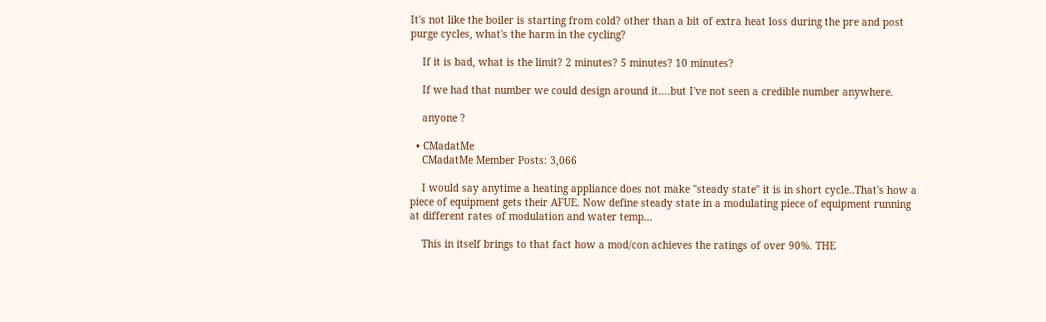It's not like the boiler is starting from cold? other than a bit of extra heat loss during the pre and post purge cycles, what's the harm in the cycling?

    If it is bad, what is the limit? 2 minutes? 5 minutes? 10 minutes?

    If we had that number we could design around it....but I've not seen a credible number anywhere.

    anyone ?

  • CMadatMe
    CMadatMe Member Posts: 3,066

    I would say anytime a heating appliance does not make "steady state" it is in short cycle..That's how a piece of equipment gets their AFUE. Now define steady state in a modulating piece of equipment running at different rates of modulation and water temp...

    This in itself brings to that fact how a mod/con achieves the ratings of over 90%. THE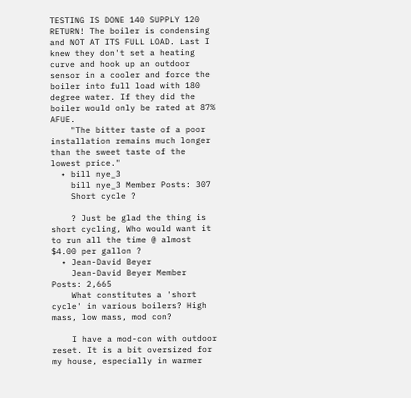TESTING IS DONE 140 SUPPLY 120 RETURN! The boiler is condensing and NOT AT ITS FULL LOAD. Last I knew they don't set a heating curve and hook up an outdoor sensor in a cooler and force the boiler into full load with 180 degree water. If they did the boiler would only be rated at 87% AFUE.
    "The bitter taste of a poor installation remains much longer than the sweet taste of the lowest price."
  • bill nye_3
    bill nye_3 Member Posts: 307
    Short cycle ?

    ? Just be glad the thing is short cycling, Who would want it to run all the time @ almost $4.00 per gallon ?
  • Jean-David Beyer
    Jean-David Beyer Member Posts: 2,665
    What constitutes a 'short cycle' in various boilers? High mass, low mass, mod con?

    I have a mod-con with outdoor reset. It is a bit oversized for my house, especially in warmer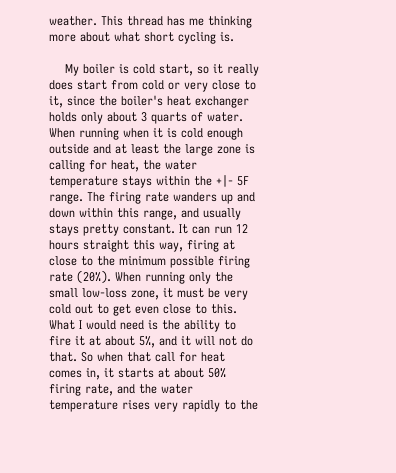weather. This thread has me thinking more about what short cycling is.

    My boiler is cold start, so it really does start from cold or very close to it, since the boiler's heat exchanger holds only about 3 quarts of water. When running when it is cold enough outside and at least the large zone is calling for heat, the water temperature stays within the +|- 5F range. The firing rate wanders up and down within this range, and usually stays pretty constant. It can run 12 hours straight this way, firing at close to the minimum possible firing rate (20%). When running only the small low-loss zone, it must be very cold out to get even close to this. What I would need is the ability to fire it at about 5%, and it will not do that. So when that call for heat comes in, it starts at about 50% firing rate, and the water temperature rises very rapidly to the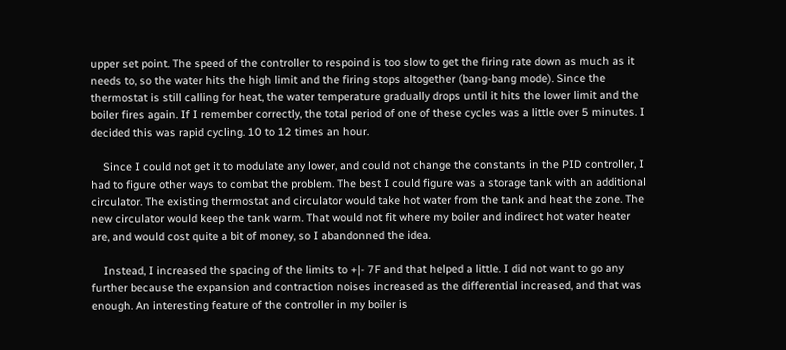upper set point. The speed of the controller to respoind is too slow to get the firing rate down as much as it needs to, so the water hits the high limit and the firing stops altogether (bang-bang mode). Since the thermostat is still calling for heat, the water temperature gradually drops until it hits the lower limit and the boiler fires again. If I remember correctly, the total period of one of these cycles was a little over 5 minutes. I decided this was rapid cycling. 10 to 12 times an hour.

    Since I could not get it to modulate any lower, and could not change the constants in the PID controller, I had to figure other ways to combat the problem. The best I could figure was a storage tank with an additional circulator. The existing thermostat and circulator would take hot water from the tank and heat the zone. The new circulator would keep the tank warm. That would not fit where my boiler and indirect hot water heater are, and would cost quite a bit of money, so I abandonned the idea.

    Instead, I increased the spacing of the limits to +|- 7F and that helped a little. I did not want to go any further because the expansion and contraction noises increased as the differential increased, and that was enough. An interesting feature of the controller in my boiler is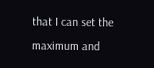that I can set the maximum and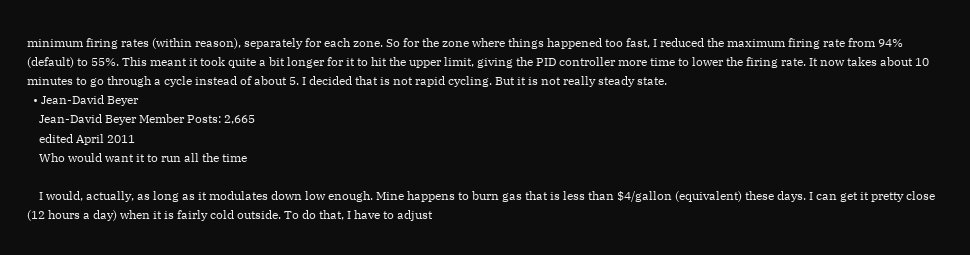minimum firing rates (within reason), separately for each zone. So for the zone where things happened too fast, I reduced the maximum firing rate from 94% (default) to 55%. This meant it took quite a bit longer for it to hit the upper limit, giving the PID controller more time to lower the firing rate. It now takes about 10 minutes to go through a cycle instead of about 5. I decided that is not rapid cycling. But it is not really steady state.
  • Jean-David Beyer
    Jean-David Beyer Member Posts: 2,665
    edited April 2011
    Who would want it to run all the time

    I would, actually, as long as it modulates down low enough. Mine happens to burn gas that is less than $4/gallon (equivalent) these days. I can get it pretty close (12 hours a day) when it is fairly cold outside. To do that, I have to adjust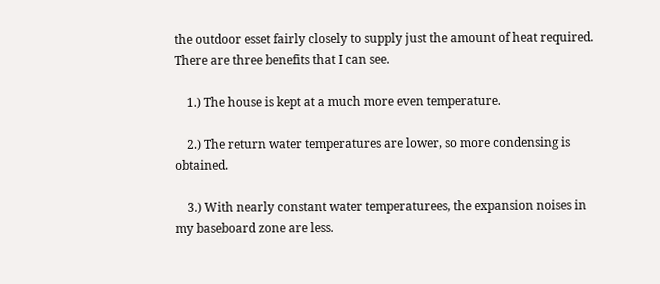the outdoor esset fairly closely to supply just the amount of heat required. There are three benefits that I can see.

    1.) The house is kept at a much more even temperature.

    2.) The return water temperatures are lower, so more condensing is obtained.

    3.) With nearly constant water temperaturees, the expansion noises in my baseboard zone are less.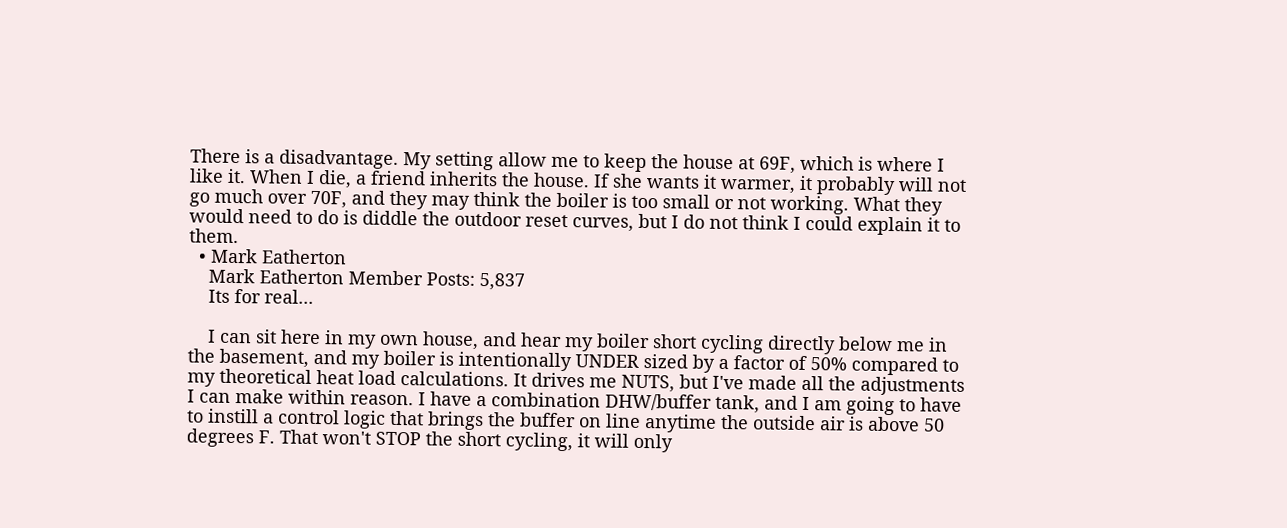There is a disadvantage. My setting allow me to keep the house at 69F, which is where I like it. When I die, a friend inherits the house. If she wants it warmer, it probably will not go much over 70F, and they may think the boiler is too small or not working. What they would need to do is diddle the outdoor reset curves, but I do not think I could explain it to them.
  • Mark Eatherton
    Mark Eatherton Member Posts: 5,837
    Its for real...

    I can sit here in my own house, and hear my boiler short cycling directly below me in the basement, and my boiler is intentionally UNDER sized by a factor of 50% compared to my theoretical heat load calculations. It drives me NUTS, but I've made all the adjustments I can make within reason. I have a combination DHW/buffer tank, and I am going to have to instill a control logic that brings the buffer on line anytime the outside air is above 50 degrees F. That won't STOP the short cycling, it will only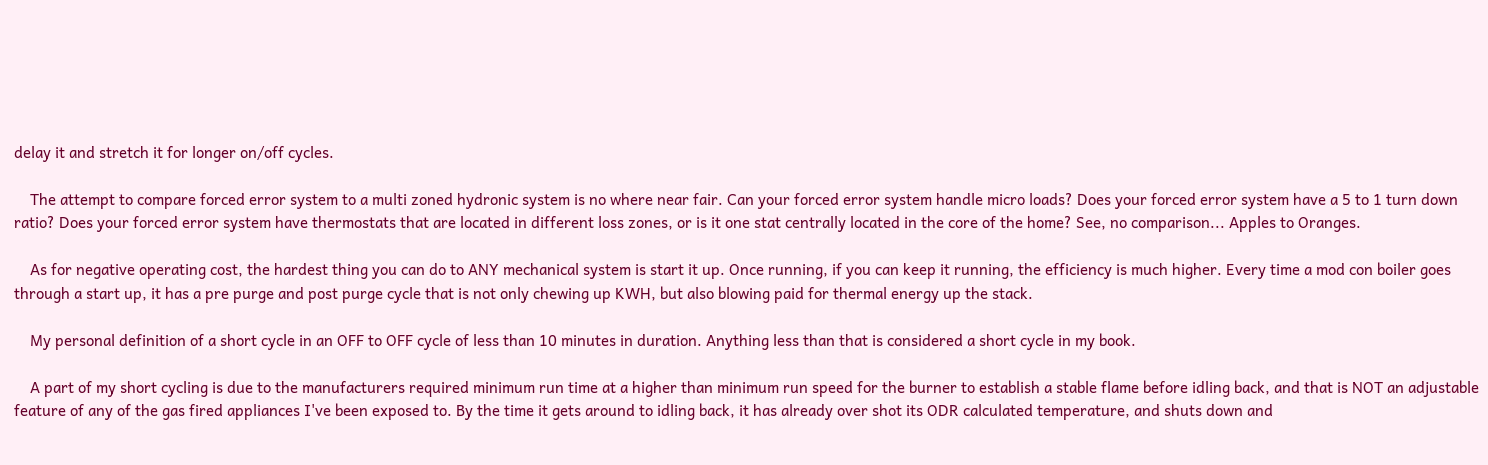delay it and stretch it for longer on/off cycles.

    The attempt to compare forced error system to a multi zoned hydronic system is no where near fair. Can your forced error system handle micro loads? Does your forced error system have a 5 to 1 turn down ratio? Does your forced error system have thermostats that are located in different loss zones, or is it one stat centrally located in the core of the home? See, no comparison... Apples to Oranges.

    As for negative operating cost, the hardest thing you can do to ANY mechanical system is start it up. Once running, if you can keep it running, the efficiency is much higher. Every time a mod con boiler goes through a start up, it has a pre purge and post purge cycle that is not only chewing up KWH, but also blowing paid for thermal energy up the stack.

    My personal definition of a short cycle in an OFF to OFF cycle of less than 10 minutes in duration. Anything less than that is considered a short cycle in my book.

    A part of my short cycling is due to the manufacturers required minimum run time at a higher than minimum run speed for the burner to establish a stable flame before idling back, and that is NOT an adjustable feature of any of the gas fired appliances I've been exposed to. By the time it gets around to idling back, it has already over shot its ODR calculated temperature, and shuts down and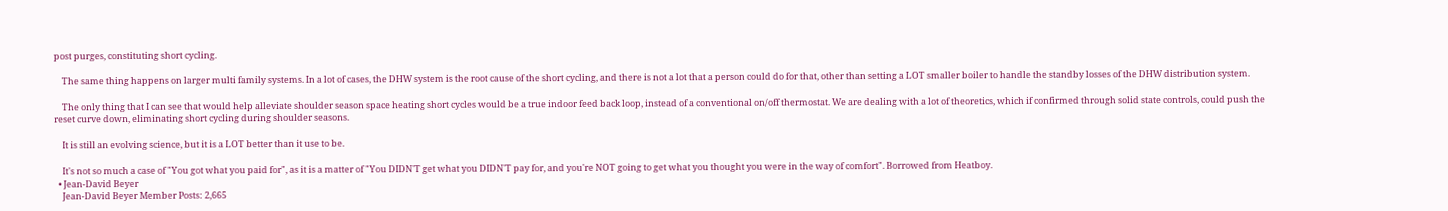post purges, constituting short cycling.

    The same thing happens on larger multi family systems. In a lot of cases, the DHW system is the root cause of the short cycling, and there is not a lot that a person could do for that, other than setting a LOT smaller boiler to handle the standby losses of the DHW distribution system.

    The only thing that I can see that would help alleviate shoulder season space heating short cycles would be a true indoor feed back loop, instead of a conventional on/off thermostat. We are dealing with a lot of theoretics, which if confirmed through solid state controls, could push the reset curve down, eliminating short cycling during shoulder seasons.

    It is still an evolving science, but it is a LOT better than it use to be.

    It's not so much a case of "You got what you paid for", as it is a matter of "You DIDN'T get what you DIDN'T pay for, and you're NOT going to get what you thought you were in the way of comfort". Borrowed from Heatboy.
  • Jean-David Beyer
    Jean-David Beyer Member Posts: 2,665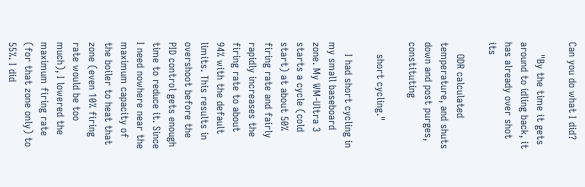Can you do what I did?

    "By the time it gets around to idling back, it has already over shot its

    ODR calculated temperature, and shuts down and post purges, constituting

    short cycling."

    I had short cycling in my small baseboard zone. My WM-Ultra 3 starts a cycle (cold start) at about 50% firing rate and fairly rapidly increases the firing rate to about 94% with the default limits. This results in overshoot before the PID control gets enough time to reduce it. Since I need nowhere near the maximum capacity of the boiler to heat that zone (even 10% firing rate would be too much), I lowered the maximum firing rate (for that zone only) to 55%. I did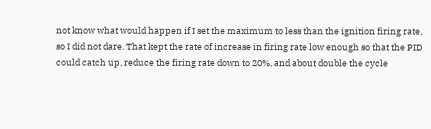not know what would happen if I set the maximum to less than the ignition firing rate, so I did not dare. That kept the rate of increase in firing rate low enough so that the PID could catch up, reduce the firing rate down to 20%, and about double the cycle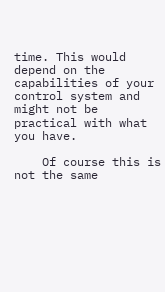time. This would depend on the capabilities of your control system and might not be practical with what you have.

    Of course this is not the same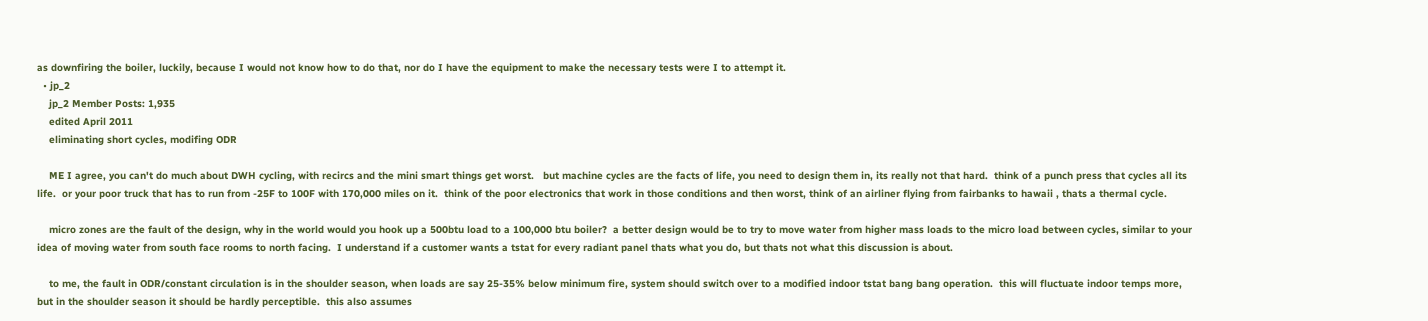as downfiring the boiler, luckily, because I would not know how to do that, nor do I have the equipment to make the necessary tests were I to attempt it.
  • jp_2
    jp_2 Member Posts: 1,935
    edited April 2011
    eliminating short cycles, modifing ODR

    ME I agree, you can't do much about DWH cycling, with recircs and the mini smart things get worst.   but machine cycles are the facts of life, you need to design them in, its really not that hard.  think of a punch press that cycles all its life.  or your poor truck that has to run from -25F to 100F with 170,000 miles on it.  think of the poor electronics that work in those conditions and then worst, think of an airliner flying from fairbanks to hawaii , thats a thermal cycle.

    micro zones are the fault of the design, why in the world would you hook up a 500btu load to a 100,000 btu boiler?  a better design would be to try to move water from higher mass loads to the micro load between cycles, similar to your idea of moving water from south face rooms to north facing.  I understand if a customer wants a tstat for every radiant panel thats what you do, but thats not what this discussion is about.

    to me, the fault in ODR/constant circulation is in the shoulder season, when loads are say 25-35% below minimum fire, system should switch over to a modified indoor tstat bang bang operation.  this will fluctuate indoor temps more, but in the shoulder season it should be hardly perceptible.  this also assumes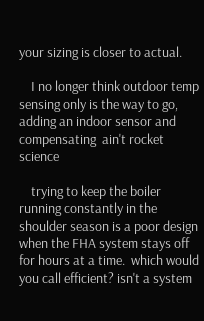your sizing is closer to actual.

    I no longer think outdoor temp sensing only is the way to go, adding an indoor sensor and compensating  ain't rocket science

    trying to keep the boiler running constantly in the shoulder season is a poor design when the FHA system stays off for hours at a time.  which would you call efficient? isn't a system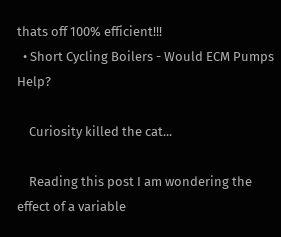thats off 100% efficient!!!
  • Short Cycling Boilers - Would ECM Pumps Help?

    Curiosity killed the cat...

    Reading this post I am wondering the effect of a variable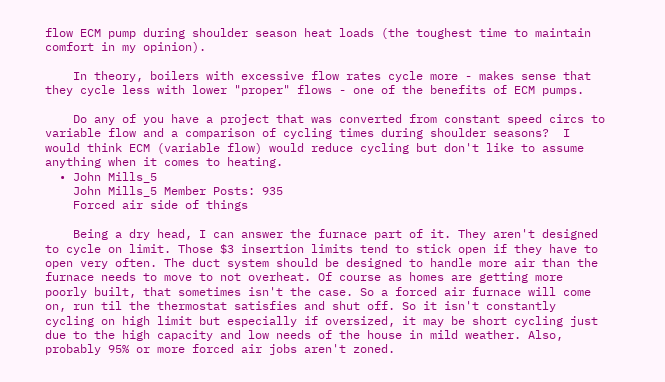flow ECM pump during shoulder season heat loads (the toughest time to maintain comfort in my opinion).

    In theory, boilers with excessive flow rates cycle more - makes sense that they cycle less with lower "proper" flows - one of the benefits of ECM pumps.

    Do any of you have a project that was converted from constant speed circs to variable flow and a comparison of cycling times during shoulder seasons?  I would think ECM (variable flow) would reduce cycling but don't like to assume anything when it comes to heating.
  • John Mills_5
    John Mills_5 Member Posts: 935
    Forced air side of things

    Being a dry head, I can answer the furnace part of it. They aren't designed to cycle on limit. Those $3 insertion limits tend to stick open if they have to open very often. The duct system should be designed to handle more air than the furnace needs to move to not overheat. Of course as homes are getting more poorly built, that sometimes isn't the case. So a forced air furnace will come on, run til the thermostat satisfies and shut off. So it isn't constantly cycling on high limit but especially if oversized, it may be short cycling just due to the high capacity and low needs of the house in mild weather. Also, probably 95% or more forced air jobs aren't zoned.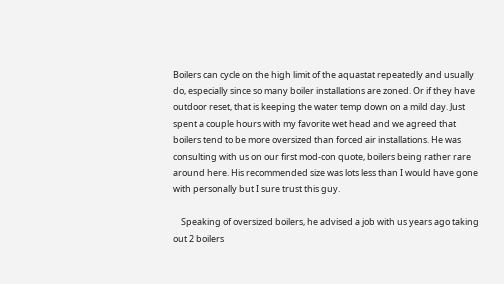Boilers can cycle on the high limit of the aquastat repeatedly and usually do, especially since so many boiler installations are zoned. Or if they have outdoor reset, that is keeping the water temp down on a mild day. Just spent a couple hours with my favorite wet head and we agreed that boilers tend to be more oversized than forced air installations. He was consulting with us on our first mod-con quote, boilers being rather rare around here. His recommended size was lots less than I would have gone with personally but I sure trust this guy.

    Speaking of oversized boilers, he advised a job with us years ago taking out 2 boilers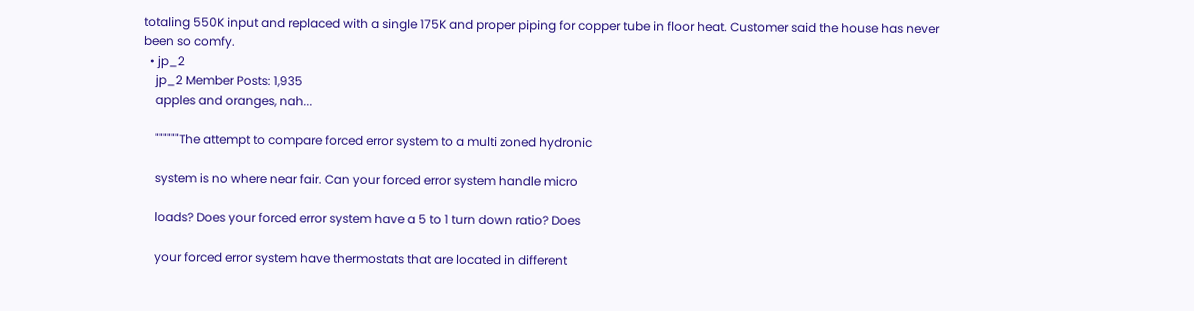totaling 550K input and replaced with a single 175K and proper piping for copper tube in floor heat. Customer said the house has never been so comfy.
  • jp_2
    jp_2 Member Posts: 1,935
    apples and oranges, nah...

    """"""The attempt to compare forced error system to a multi zoned hydronic

    system is no where near fair. Can your forced error system handle micro

    loads? Does your forced error system have a 5 to 1 turn down ratio? Does

    your forced error system have thermostats that are located in different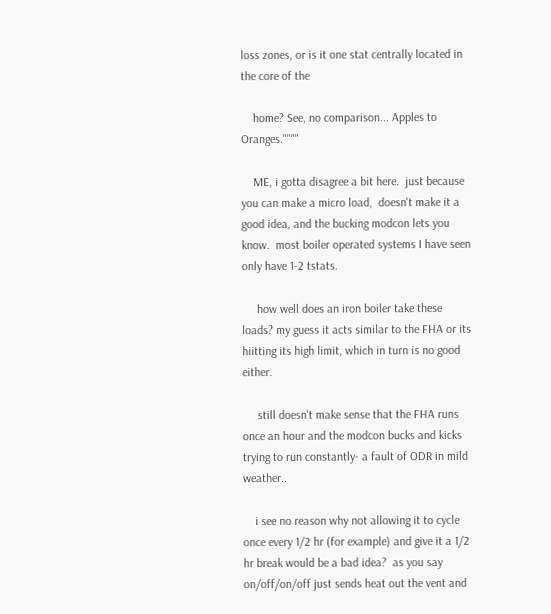loss zones, or is it one stat centrally located in the core of the

    home? See, no comparison... Apples to Oranges.""""

    ME, i gotta disagree a bit here.  just because you can make a micro load,  doesn't make it a good idea, and the bucking modcon lets you know.  most boiler operated systems I have seen only have 1-2 tstats.

     how well does an iron boiler take these loads? my guess it acts similar to the FHA or its hiitting its high limit, which in turn is no good either.

     still doesn't make sense that the FHA runs once an hour and the modcon bucks and kicks trying to run constantly- a fault of ODR in mild weather..

    i see no reason why not allowing it to cycle once every 1/2 hr (for example) and give it a 1/2 hr break would be a bad idea?  as you say on/off/on/off just sends heat out the vent and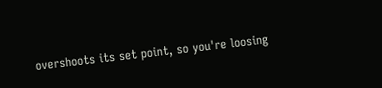overshoots its set point, so you're loosing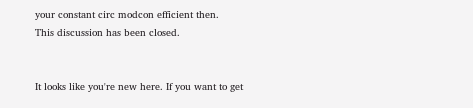your constant circ modcon efficient then.
This discussion has been closed.


It looks like you're new here. If you want to get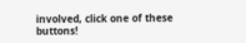involved, click one of these buttons!